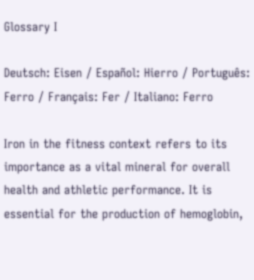Glossary I

Deutsch: Eisen / Español: Hierro / Português: Ferro / Français: Fer / Italiano: Ferro

Iron in the fitness context refers to its importance as a vital mineral for overall health and athletic performance. It is essential for the production of hemoglobin,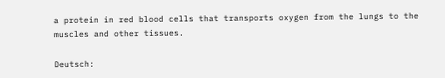a protein in red blood cells that transports oxygen from the lungs to the muscles and other tissues.

Deutsch: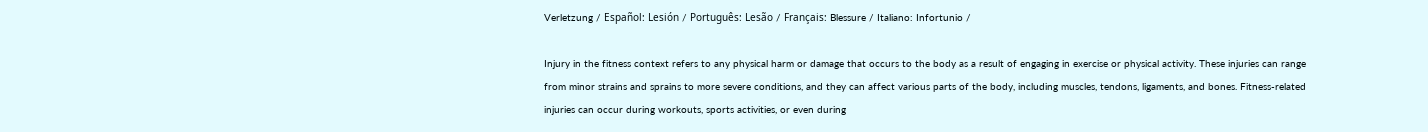Verletzung / Español: Lesión / Português: Lesão / Français: Blessure / Italiano: Infortunio /

Injury in the fitness context refers to any physical harm or damage that occurs to the body as a result of engaging in exercise or physical activity. These injuries can range from minor strains and sprains to more severe conditions, and they can affect various parts of the body, including muscles, tendons, ligaments, and bones. Fitness-related injuries can occur during workouts, sports activities, or even during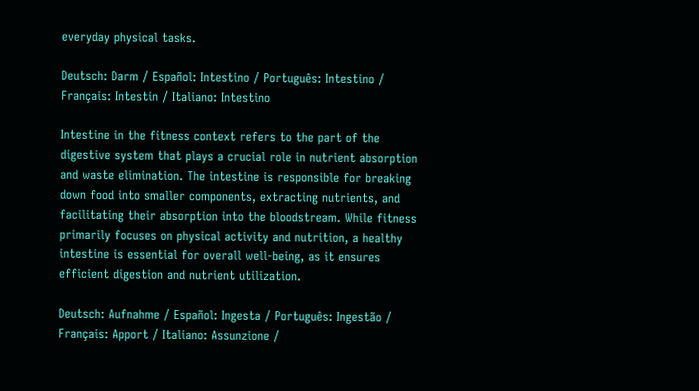everyday physical tasks.

Deutsch: Darm / Español: Intestino / Português: Intestino / Français: Intestin / Italiano: Intestino

Intestine in the fitness context refers to the part of the digestive system that plays a crucial role in nutrient absorption and waste elimination. The intestine is responsible for breaking down food into smaller components, extracting nutrients, and facilitating their absorption into the bloodstream. While fitness primarily focuses on physical activity and nutrition, a healthy intestine is essential for overall well-being, as it ensures efficient digestion and nutrient utilization.

Deutsch: Aufnahme / Español: Ingesta / Português: Ingestão / Français: Apport / Italiano: Assunzione /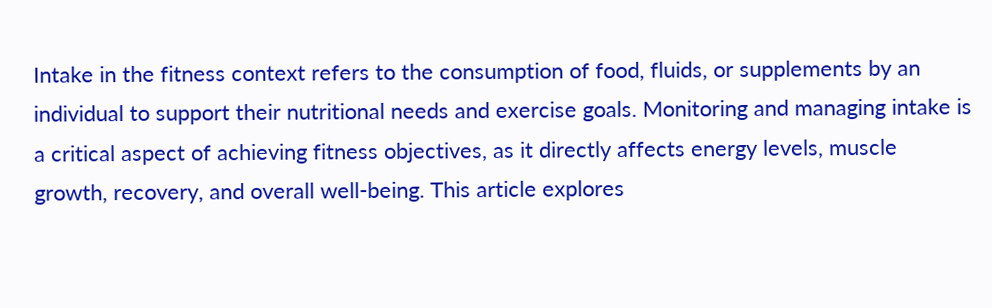Intake in the fitness context refers to the consumption of food, fluids, or supplements by an individual to support their nutritional needs and exercise goals. Monitoring and managing intake is a critical aspect of achieving fitness objectives, as it directly affects energy levels, muscle growth, recovery, and overall well-being. This article explores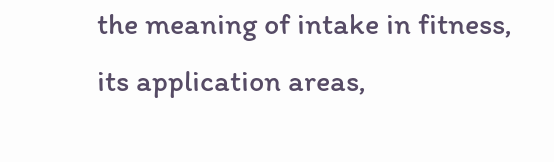the meaning of intake in fitness, its application areas,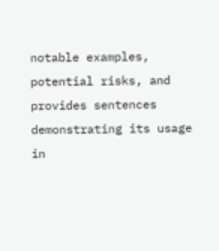notable examples, potential risks, and provides sentences demonstrating its usage in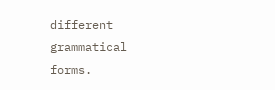different grammatical forms.